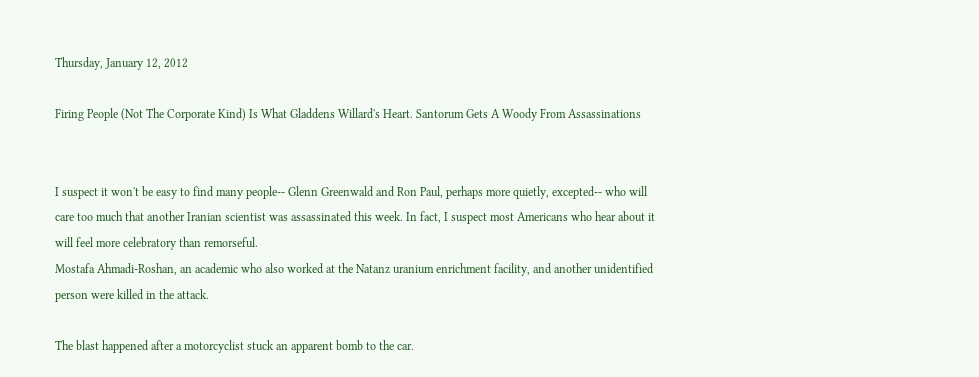Thursday, January 12, 2012

Firing People (Not The Corporate Kind) Is What Gladdens Willard's Heart. Santorum Gets A Woody From Assassinations


I suspect it won't be easy to find many people-- Glenn Greenwald and Ron Paul, perhaps more quietly, excepted-- who will care too much that another Iranian scientist was assassinated this week. In fact, I suspect most Americans who hear about it will feel more celebratory than remorseful.
Mostafa Ahmadi-Roshan, an academic who also worked at the Natanz uranium enrichment facility, and another unidentified person were killed in the attack.

The blast happened after a motorcyclist stuck an apparent bomb to the car.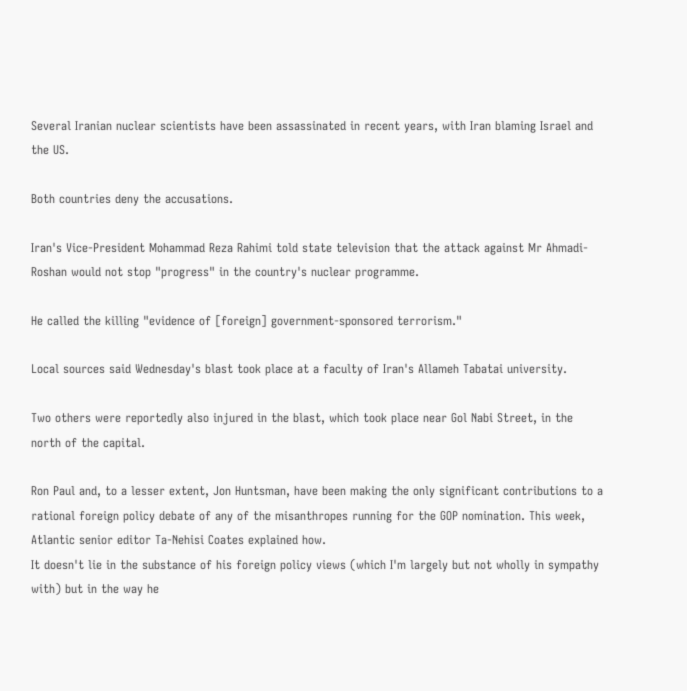Several Iranian nuclear scientists have been assassinated in recent years, with Iran blaming Israel and the US.

Both countries deny the accusations.

Iran's Vice-President Mohammad Reza Rahimi told state television that the attack against Mr Ahmadi-Roshan would not stop "progress" in the country's nuclear programme.

He called the killing "evidence of [foreign] government-sponsored terrorism."

Local sources said Wednesday's blast took place at a faculty of Iran's Allameh Tabatai university.

Two others were reportedly also injured in the blast, which took place near Gol Nabi Street, in the north of the capital.

Ron Paul and, to a lesser extent, Jon Huntsman, have been making the only significant contributions to a rational foreign policy debate of any of the misanthropes running for the GOP nomination. This week, Atlantic senior editor Ta-Nehisi Coates explained how.
It doesn't lie in the substance of his foreign policy views (which I'm largely but not wholly in sympathy with) but in the way he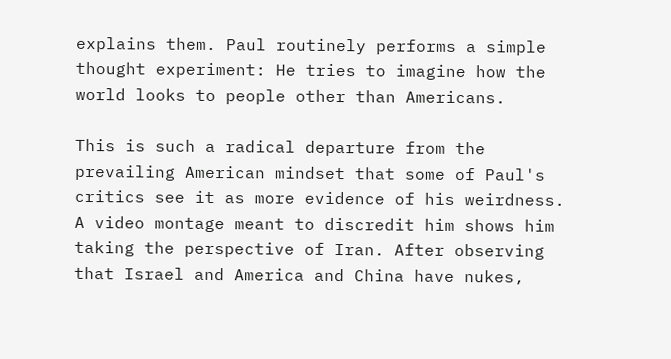explains them. Paul routinely performs a simple thought experiment: He tries to imagine how the world looks to people other than Americans.

This is such a radical departure from the prevailing American mindset that some of Paul's critics see it as more evidence of his weirdness. A video montage meant to discredit him shows him taking the perspective of Iran. After observing that Israel and America and China have nukes,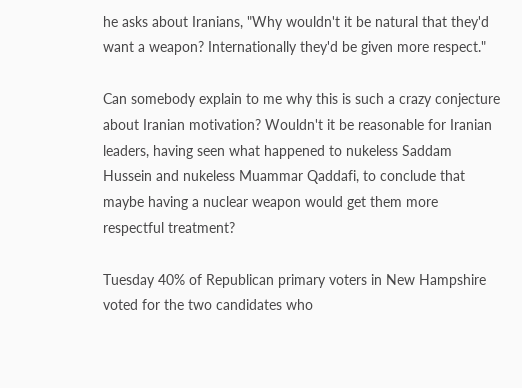he asks about Iranians, "Why wouldn't it be natural that they'd want a weapon? Internationally they'd be given more respect."

Can somebody explain to me why this is such a crazy conjecture about Iranian motivation? Wouldn't it be reasonable for Iranian leaders, having seen what happened to nukeless Saddam Hussein and nukeless Muammar Qaddafi, to conclude that maybe having a nuclear weapon would get them more respectful treatment?

Tuesday 40% of Republican primary voters in New Hampshire voted for the two candidates who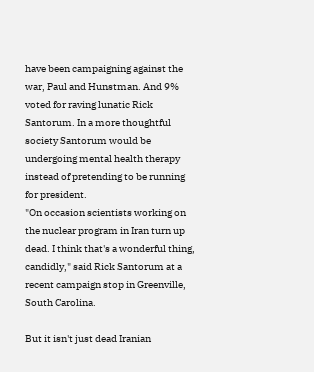have been campaigning against the war, Paul and Hunstman. And 9% voted for raving lunatic Rick Santorum. In a more thoughtful society Santorum would be undergoing mental health therapy instead of pretending to be running for president.
"On occasion scientists working on the nuclear program in Iran turn up dead. I think that's a wonderful thing, candidly," said Rick Santorum at a recent campaign stop in Greenville, South Carolina.

But it isn't just dead Iranian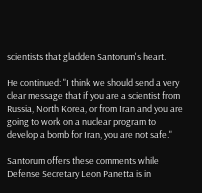scientists that gladden Santorum's heart.

He continued: "I think we should send a very clear message that if you are a scientist from Russia, North Korea, or from Iran and you are going to work on a nuclear program to develop a bomb for Iran, you are not safe."

Santorum offers these comments while Defense Secretary Leon Panetta is in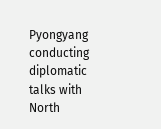Pyongyang conducting diplomatic talks with North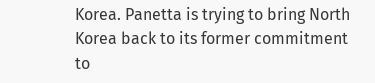Korea. Panetta is trying to bring North Korea back to its former commitment to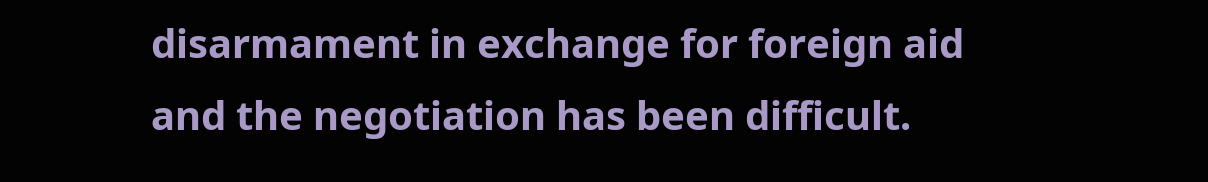disarmament in exchange for foreign aid and the negotiation has been difficult.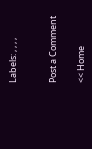Labels: , , , ,


Post a Comment

<< Home